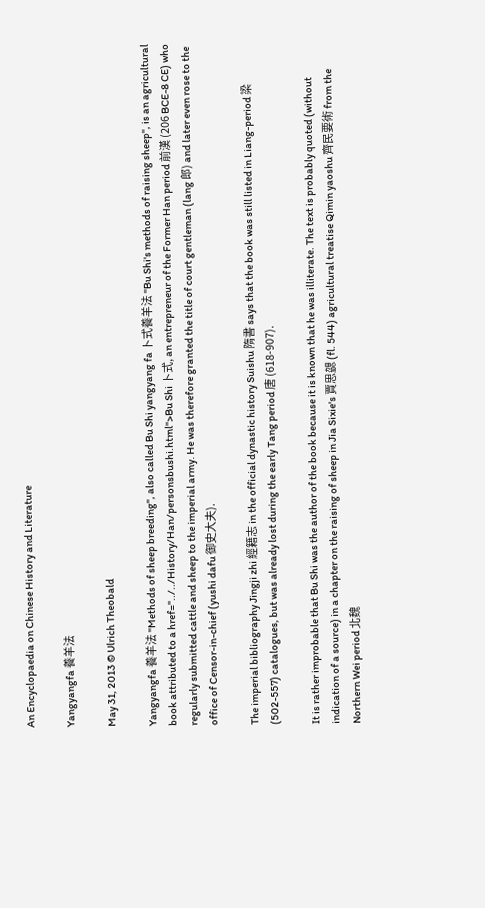An Encyclopaedia on Chinese History and Literature

Yangyangfa 養羊法

May 31, 2013 © Ulrich Theobald

Yangyangfa 養羊法 "Methods of sheep breeding", also called Bu Shi yangyang fa 卜式養羊法 "Bu Shi's methods of raising sheep", is an agricultural book attributed to a href="../../History/Han/personsbushi.html">Bu Shi 卜式, an entrepreneur of the Former Han period 前漢 (206 BCE-8 CE) who regularly submitted cattle and sheep to the imperial army. He was therefore granted the title of court gentleman (lang 郎) and later even rose to the office of Censor-in-chief (yushi dafu 御史大夫).

The imperial bibliography Jingji zhi 經籍志 in the official dynastic history Suishu 隋書 says that the book was still listed in Liang-period 梁 (502-557) catalogues, but was already lost during the early Tang period 唐 (618-907).

It is rather improbable that Bu Shi was the author of the book because it is known that he was illiterate. The text is probably quoted (without indication of a source) in a chapter on the raising of sheep in Jia Sixie's 賈思勰 (fl. 544) agricultural treatise Qimin yaoshu 齊民要術 from the Northern Wei period 北魏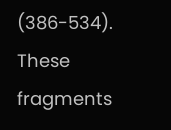(386-534). These fragments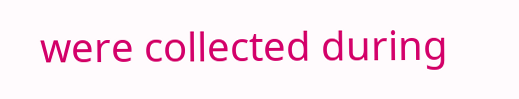were collected during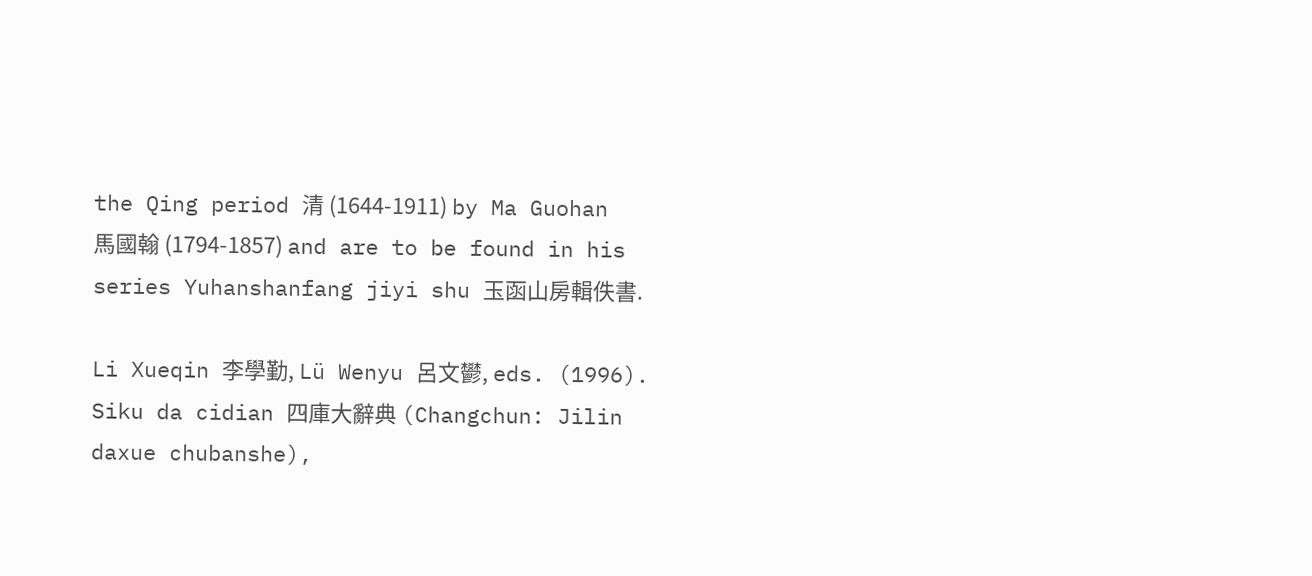the Qing period 清 (1644-1911) by Ma Guohan 馬國翰 (1794-1857) and are to be found in his series Yuhanshanfang jiyi shu 玉函山房輯佚書.

Li Xueqin 李學勤, Lü Wenyu 呂文鬰, eds. (1996). Siku da cidian 四庫大辭典 (Changchun: Jilin daxue chubanshe),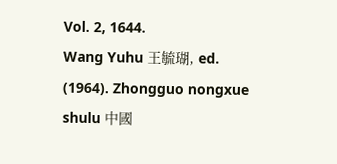Vol. 2, 1644.
Wang Yuhu 王毓瑚, ed. (1964). Zhongguo nongxue shulu 中國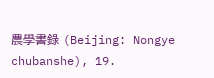農學書錄 (Beijing: Nongye chubanshe), 19.